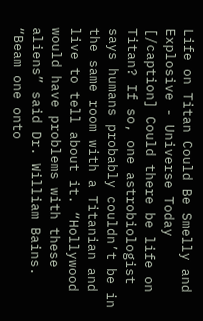Life on Titan Could Be Smelly and Explosive - Universe Today
[/caption] Could there be life on Titan? If so, one astrobiologist says humans probably couldn’t be in the same room with a Titanian and live to tell about it. “Hollywood would have problems with these aliens” said Dr. William Bains. “Beam one onto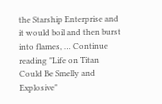the Starship Enterprise and it would boil and then burst into flames, … Continue reading "Life on Titan Could Be Smelly and Explosive"